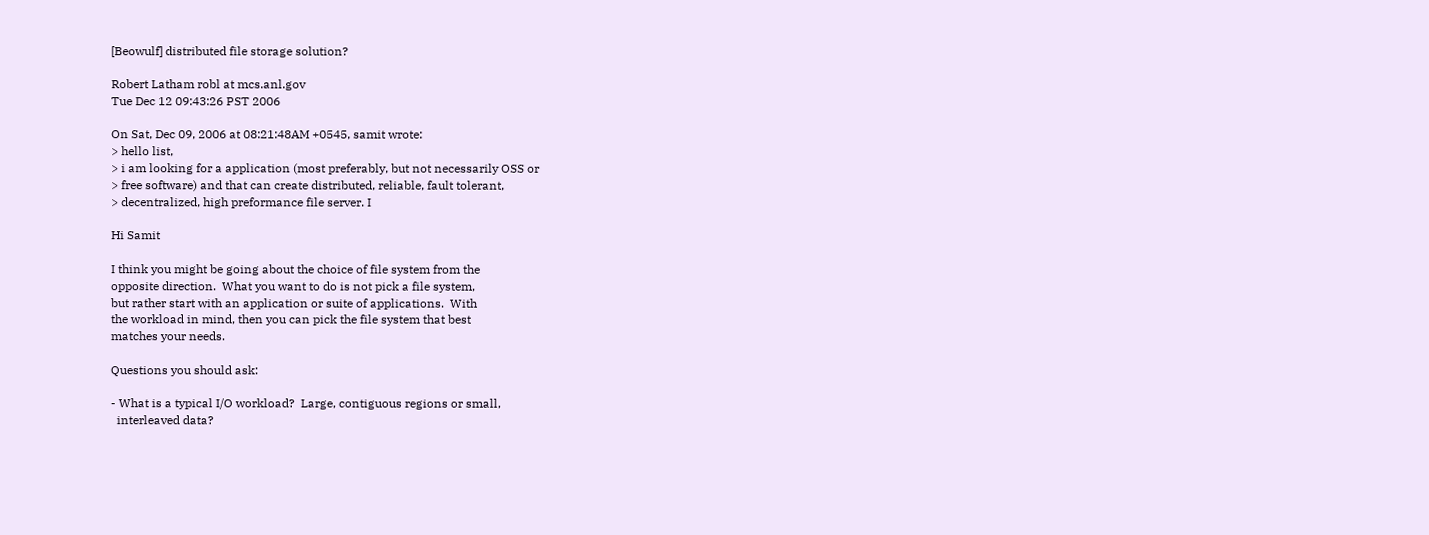[Beowulf] distributed file storage solution?

Robert Latham robl at mcs.anl.gov
Tue Dec 12 09:43:26 PST 2006

On Sat, Dec 09, 2006 at 08:21:48AM +0545, samit wrote:
> hello list,
> i am looking for a application (most preferably, but not necessarily OSS or
> free software) and that can create distributed, reliable, fault tolerant,
> decentralized, high preformance file server. I

Hi Samit

I think you might be going about the choice of file system from the
opposite direction.  What you want to do is not pick a file system,
but rather start with an application or suite of applications.  With
the workload in mind, then you can pick the file system that best
matches your needs.

Questions you should ask:

- What is a typical I/O workload?  Large, contiguous regions or small,
  interleaved data?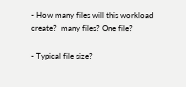- How many files will this workload create?  many files? One file?

- Typical file size?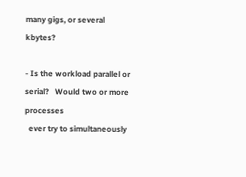many gigs, or several kbytes?

- Is the workload parallel or serial?   Would two or more processes
  ever try to simultaneously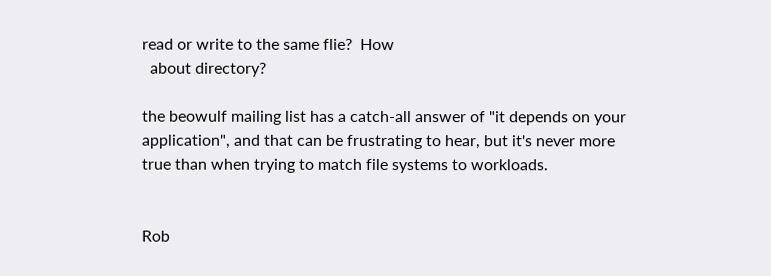read or write to the same flie?  How
  about directory?

the beowulf mailing list has a catch-all answer of "it depends on your
application", and that can be frustrating to hear, but it's never more
true than when trying to match file systems to workloads.


Rob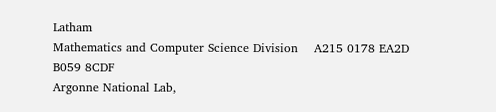Latham
Mathematics and Computer Science Division    A215 0178 EA2D B059 8CDF
Argonne National Lab,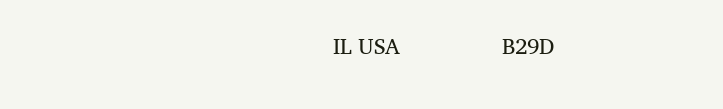IL USA                 B29D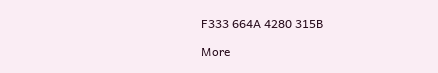F333 664A 4280 315B

More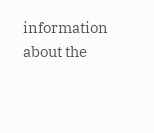information about the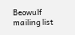Beowulf mailing list